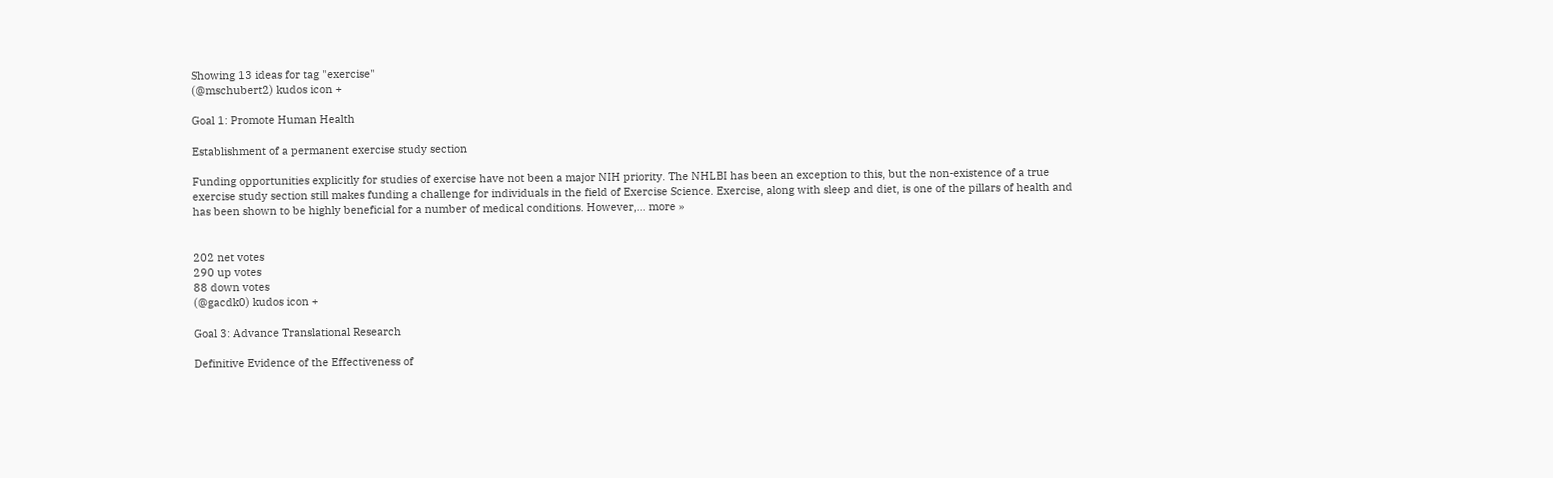Showing 13 ideas for tag "exercise"
(@mschubert2) kudos icon +

Goal 1: Promote Human Health

Establishment of a permanent exercise study section

Funding opportunities explicitly for studies of exercise have not been a major NIH priority. The NHLBI has been an exception to this, but the non-existence of a true exercise study section still makes funding a challenge for individuals in the field of Exercise Science. Exercise, along with sleep and diet, is one of the pillars of health and has been shown to be highly beneficial for a number of medical conditions. However,... more »


202 net votes
290 up votes
88 down votes
(@gacdk0) kudos icon +

Goal 3: Advance Translational Research

Definitive Evidence of the Effectiveness of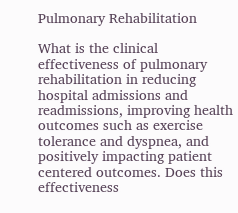Pulmonary Rehabilitation

What is the clinical effectiveness of pulmonary rehabilitation in reducing hospital admissions and readmissions, improving health outcomes such as exercise tolerance and dyspnea, and positively impacting patient centered outcomes. Does this effectiveness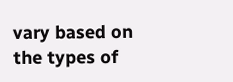vary based on the types of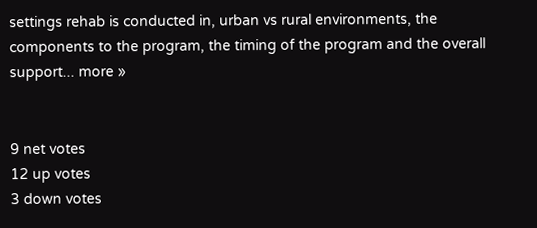settings rehab is conducted in, urban vs rural environments, the components to the program, the timing of the program and the overall support... more »


9 net votes
12 up votes
3 down votes